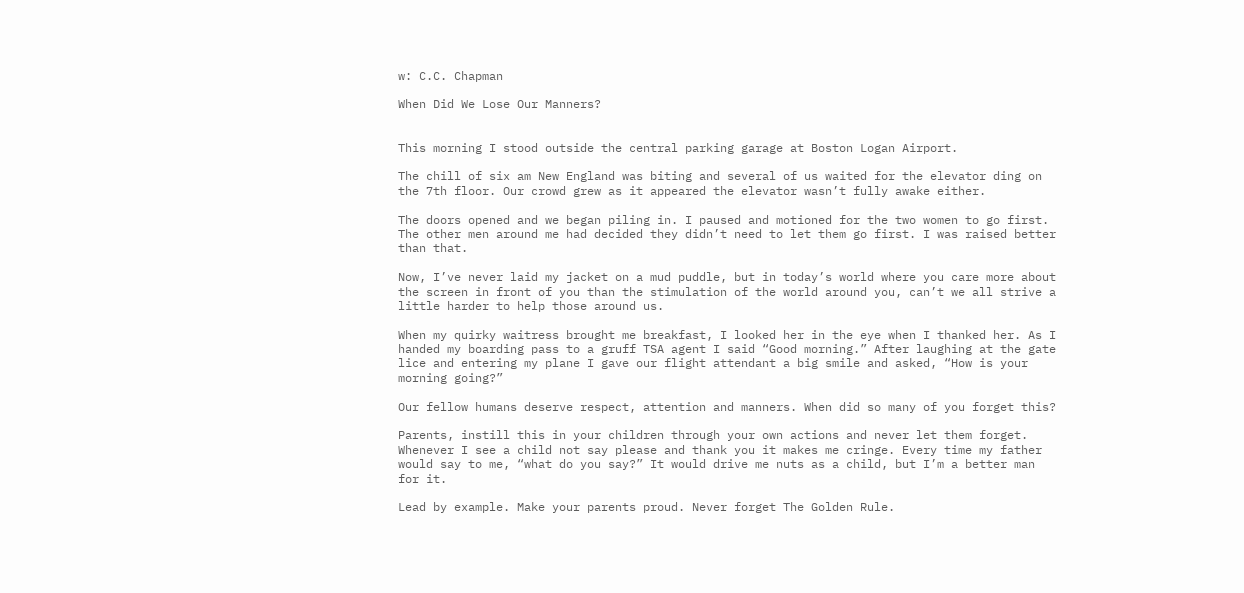w: C.C. Chapman

When Did We Lose Our Manners?


This morning I stood outside the central parking garage at Boston Logan Airport.

The chill of six am New England was biting and several of us waited for the elevator ding on the 7th floor. Our crowd grew as it appeared the elevator wasn’t fully awake either.

The doors opened and we began piling in. I paused and motioned for the two women to go first. The other men around me had decided they didn’t need to let them go first. I was raised better than that.

Now, I’ve never laid my jacket on a mud puddle, but in today’s world where you care more about the screen in front of you than the stimulation of the world around you, can’t we all strive a little harder to help those around us.

When my quirky waitress brought me breakfast, I looked her in the eye when I thanked her. As I handed my boarding pass to a gruff TSA agent I said “Good morning.” After laughing at the gate lice and entering my plane I gave our flight attendant a big smile and asked, “How is your morning going?”

Our fellow humans deserve respect, attention and manners. When did so many of you forget this?

Parents, instill this in your children through your own actions and never let them forget. Whenever I see a child not say please and thank you it makes me cringe. Every time my father would say to me, “what do you say?” It would drive me nuts as a child, but I’m a better man for it.

Lead by example. Make your parents proud. Never forget The Golden Rule.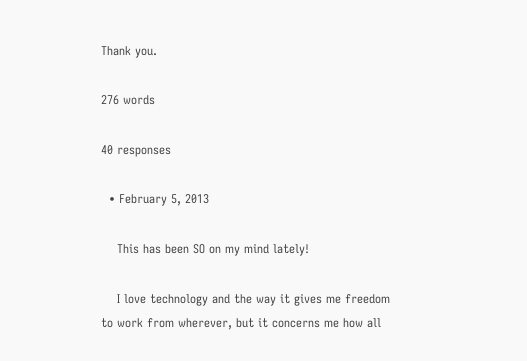Thank you.

276 words

40 responses

  • February 5, 2013

    This has been SO on my mind lately!

    I love technology and the way it gives me freedom to work from wherever, but it concerns me how all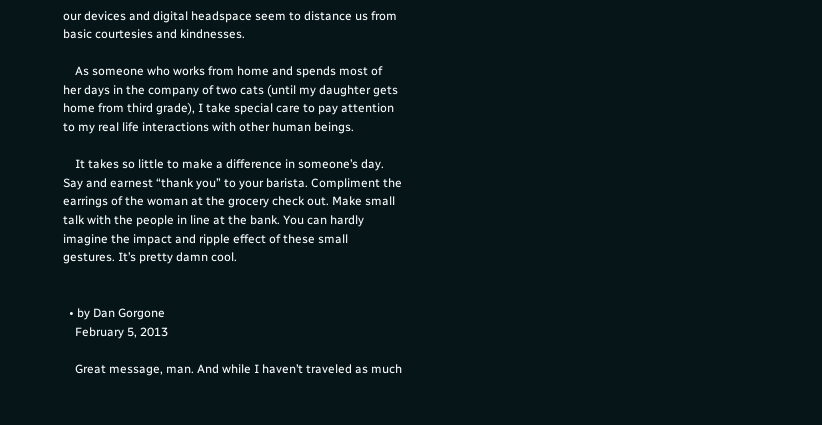our devices and digital headspace seem to distance us from basic courtesies and kindnesses.

    As someone who works from home and spends most of her days in the company of two cats (until my daughter gets home from third grade), I take special care to pay attention to my real life interactions with other human beings.

    It takes so little to make a difference in someone’s day. Say and earnest “thank you” to your barista. Compliment the earrings of the woman at the grocery check out. Make small talk with the people in line at the bank. You can hardly imagine the impact and ripple effect of these small gestures. It’s pretty damn cool.


  • by Dan Gorgone
    February 5, 2013

    Great message, man. And while I haven’t traveled as much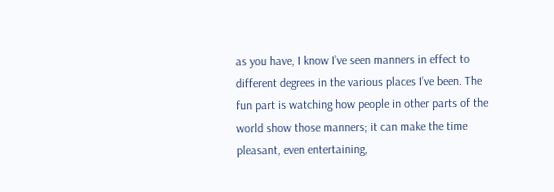as you have, I know I’ve seen manners in effect to different degrees in the various places I’ve been. The fun part is watching how people in other parts of the world show those manners; it can make the time pleasant, even entertaining,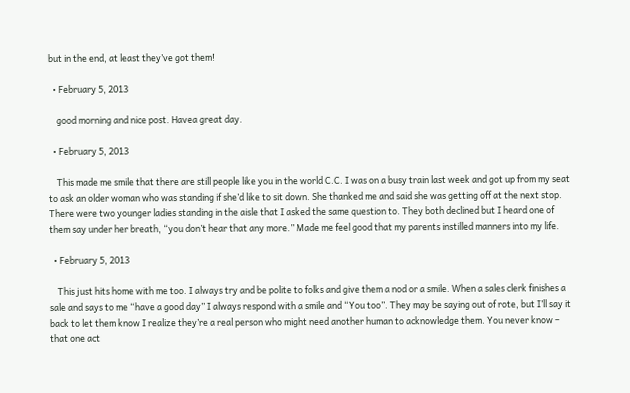but in the end, at least they’ve got them!

  • February 5, 2013

    good morning and nice post. Havea great day.

  • February 5, 2013

    This made me smile that there are still people like you in the world C.C. I was on a busy train last week and got up from my seat to ask an older woman who was standing if she’d like to sit down. She thanked me and said she was getting off at the next stop. There were two younger ladies standing in the aisle that I asked the same question to. They both declined but I heard one of them say under her breath, “you don’t hear that any more.” Made me feel good that my parents instilled manners into my life.

  • February 5, 2013

    This just hits home with me too. I always try and be polite to folks and give them a nod or a smile. When a sales clerk finishes a sale and says to me “have a good day” I always respond with a smile and “You too”. They may be saying out of rote, but I’ll say it back to let them know I realize they’re a real person who might need another human to acknowledge them. You never know – that one act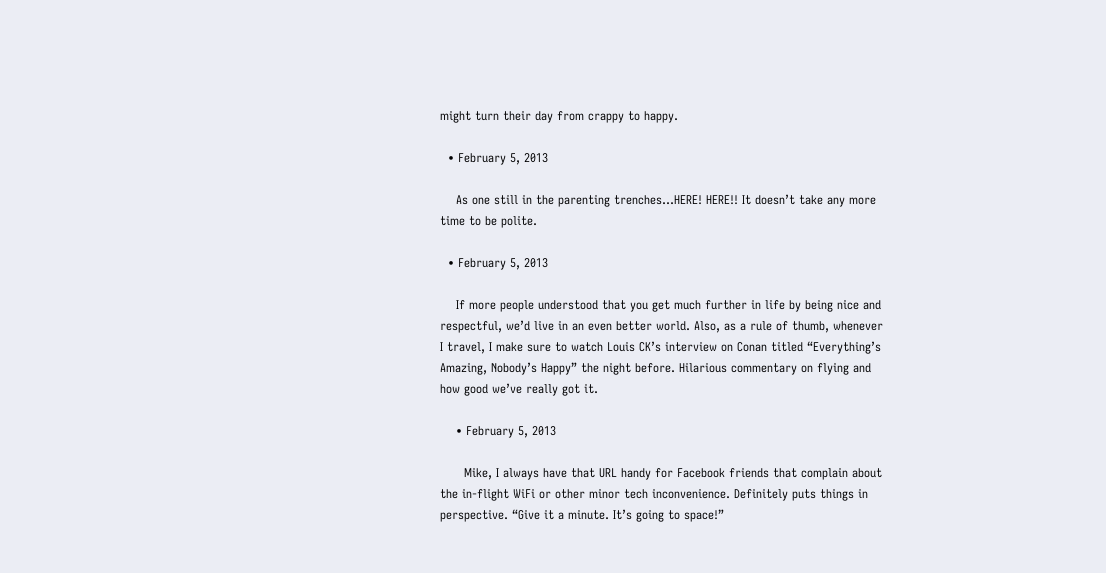might turn their day from crappy to happy.

  • February 5, 2013

    As one still in the parenting trenches…HERE! HERE!! It doesn’t take any more time to be polite.

  • February 5, 2013

    If more people understood that you get much further in life by being nice and respectful, we’d live in an even better world. Also, as a rule of thumb, whenever I travel, I make sure to watch Louis CK’s interview on Conan titled “Everything’s Amazing, Nobody’s Happy” the night before. Hilarious commentary on flying and how good we’ve really got it.

    • February 5, 2013

      Mike, I always have that URL handy for Facebook friends that complain about the in-flight WiFi or other minor tech inconvenience. Definitely puts things in perspective. “Give it a minute. It’s going to space!”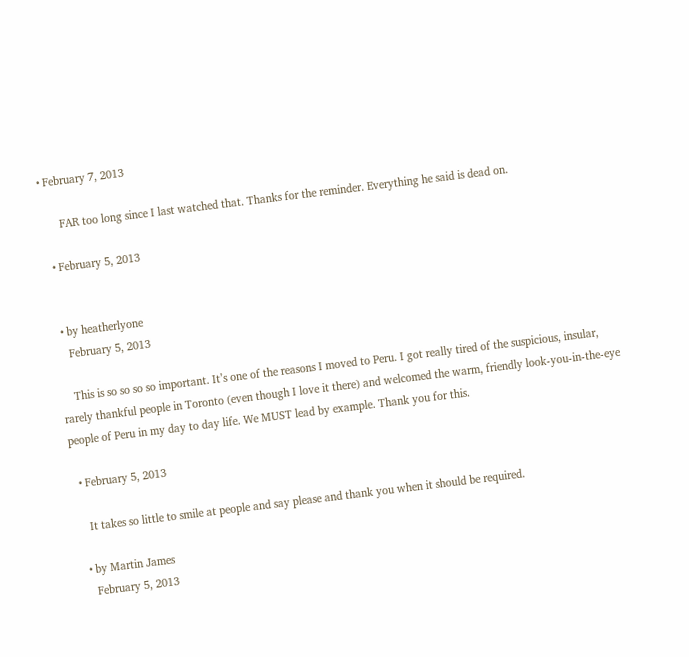• February 7, 2013

      FAR too long since I last watched that. Thanks for the reminder. Everything he said is dead on.

  • February 5, 2013


  • by heatherlyone
    February 5, 2013

    This is so so so so important. It’s one of the reasons I moved to Peru. I got really tired of the suspicious, insular, rarely thankful people in Toronto (even though I love it there) and welcomed the warm, friendly look-you-in-the-eye people of Peru in my day to day life. We MUST lead by example. Thank you for this.

  • February 5, 2013

    It takes so little to smile at people and say please and thank you when it should be required.

  • by Martin James
    February 5, 2013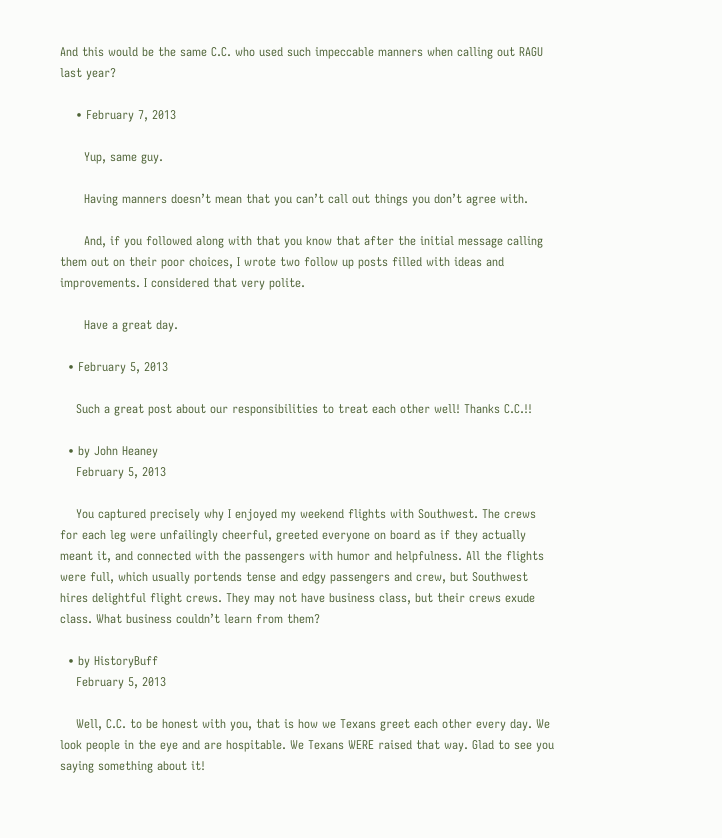And this would be the same C.C. who used such impeccable manners when calling out RAGU last year?

    • February 7, 2013

      Yup, same guy.

      Having manners doesn’t mean that you can’t call out things you don’t agree with.

      And, if you followed along with that you know that after the initial message calling them out on their poor choices, I wrote two follow up posts filled with ideas and improvements. I considered that very polite.

      Have a great day.

  • February 5, 2013

    Such a great post about our responsibilities to treat each other well! Thanks C.C.!!

  • by John Heaney
    February 5, 2013

    You captured precisely why I enjoyed my weekend flights with Southwest. The crews for each leg were unfailingly cheerful, greeted everyone on board as if they actually meant it, and connected with the passengers with humor and helpfulness. All the flights were full, which usually portends tense and edgy passengers and crew, but Southwest hires delightful flight crews. They may not have business class, but their crews exude class. What business couldn’t learn from them?

  • by HistoryBuff
    February 5, 2013

    Well, C.C. to be honest with you, that is how we Texans greet each other every day. We look people in the eye and are hospitable. We Texans WERE raised that way. Glad to see you saying something about it!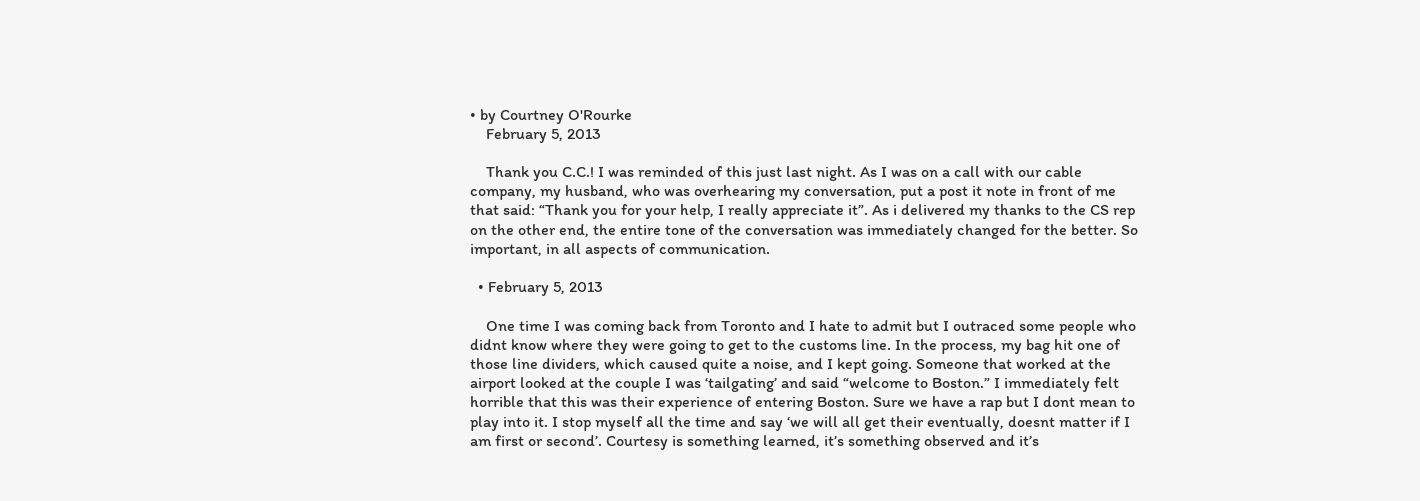• by Courtney O'Rourke
    February 5, 2013

    Thank you C.C.! I was reminded of this just last night. As I was on a call with our cable company, my husband, who was overhearing my conversation, put a post it note in front of me that said: “Thank you for your help, I really appreciate it”. As i delivered my thanks to the CS rep on the other end, the entire tone of the conversation was immediately changed for the better. So important, in all aspects of communication.

  • February 5, 2013

    One time I was coming back from Toronto and I hate to admit but I outraced some people who didnt know where they were going to get to the customs line. In the process, my bag hit one of those line dividers, which caused quite a noise, and I kept going. Someone that worked at the airport looked at the couple I was ‘tailgating’ and said “welcome to Boston.” I immediately felt horrible that this was their experience of entering Boston. Sure we have a rap but I dont mean to play into it. I stop myself all the time and say ‘we will all get their eventually, doesnt matter if I am first or second’. Courtesy is something learned, it’s something observed and it’s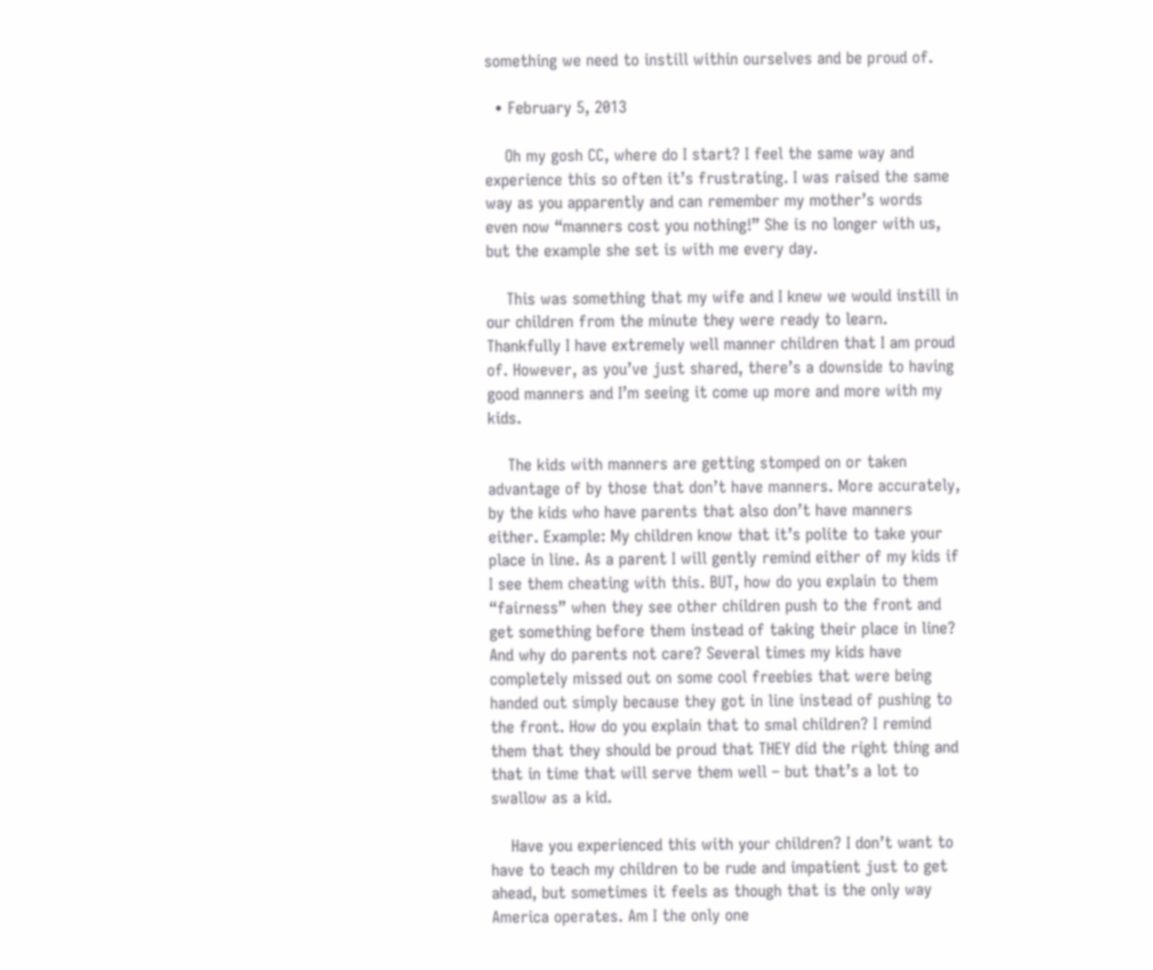something we need to instill within ourselves and be proud of.

  • February 5, 2013

    Oh my gosh CC, where do I start? I feel the same way and experience this so often it’s frustrating. I was raised the same way as you apparently and can remember my mother’s words even now “manners cost you nothing!” She is no longer with us, but the example she set is with me every day.

    This was something that my wife and I knew we would instill in our children from the minute they were ready to learn. Thankfully I have extremely well manner children that I am proud of. However, as you’ve just shared, there’s a downside to having good manners and I’m seeing it come up more and more with my kids.

    The kids with manners are getting stomped on or taken advantage of by those that don’t have manners. More accurately, by the kids who have parents that also don’t have manners either. Example: My children know that it’s polite to take your place in line. As a parent I will gently remind either of my kids if I see them cheating with this. BUT, how do you explain to them “fairness” when they see other children push to the front and get something before them instead of taking their place in line? And why do parents not care? Several times my kids have completely missed out on some cool freebies that were being handed out simply because they got in line instead of pushing to the front. How do you explain that to smal children? I remind them that they should be proud that THEY did the right thing and that in time that will serve them well – but that’s a lot to swallow as a kid.

    Have you experienced this with your children? I don’t want to have to teach my children to be rude and impatient just to get ahead, but sometimes it feels as though that is the only way America operates. Am I the only one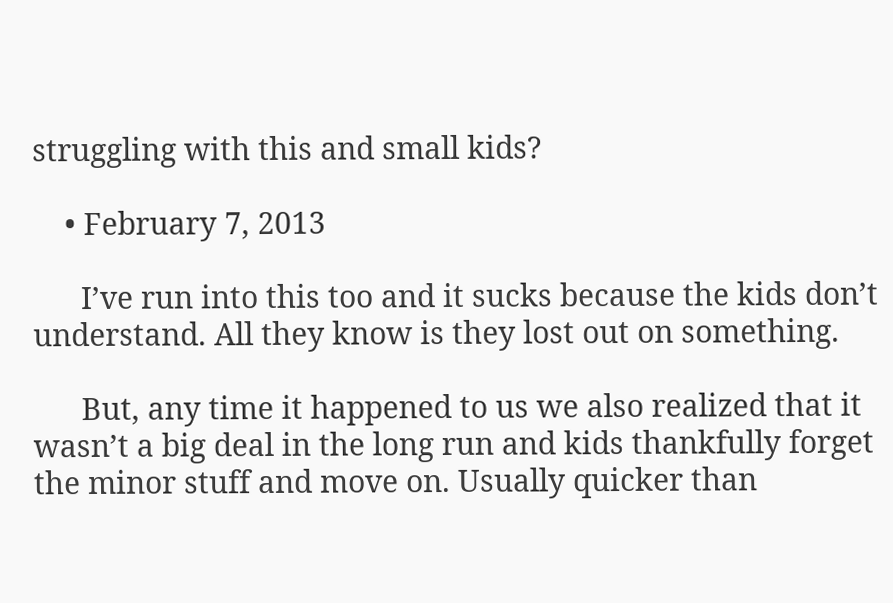struggling with this and small kids?

    • February 7, 2013

      I’ve run into this too and it sucks because the kids don’t understand. All they know is they lost out on something.

      But, any time it happened to us we also realized that it wasn’t a big deal in the long run and kids thankfully forget the minor stuff and move on. Usually quicker than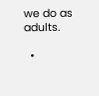we do as adults.

  •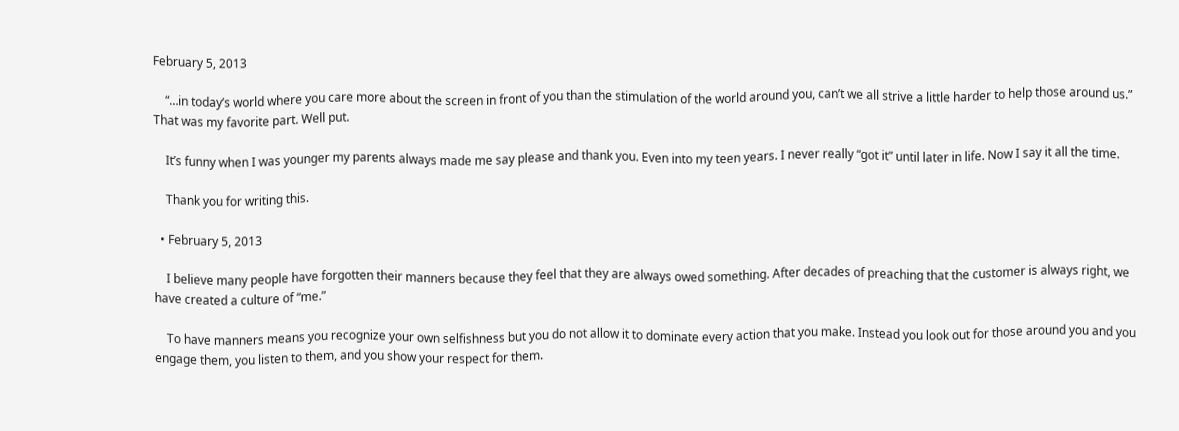February 5, 2013

    “…in today’s world where you care more about the screen in front of you than the stimulation of the world around you, can’t we all strive a little harder to help those around us.” That was my favorite part. Well put.

    It’s funny when I was younger my parents always made me say please and thank you. Even into my teen years. I never really “got it” until later in life. Now I say it all the time.

    Thank you for writing this.

  • February 5, 2013

    I believe many people have forgotten their manners because they feel that they are always owed something. After decades of preaching that the customer is always right, we have created a culture of “me.”

    To have manners means you recognize your own selfishness but you do not allow it to dominate every action that you make. Instead you look out for those around you and you engage them, you listen to them, and you show your respect for them.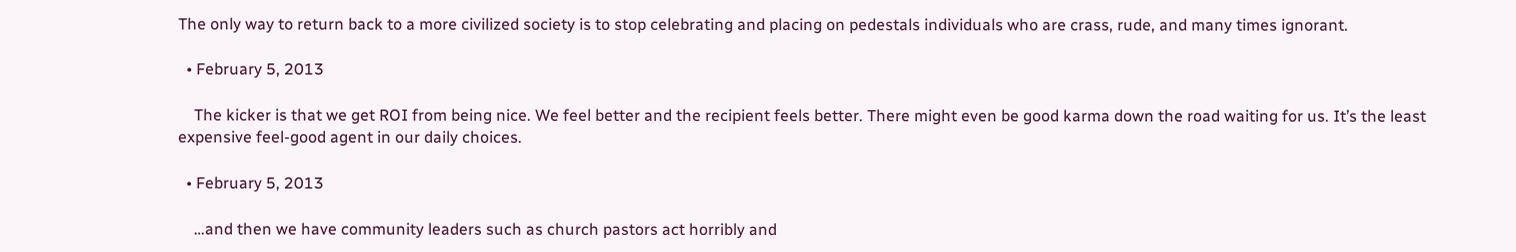The only way to return back to a more civilized society is to stop celebrating and placing on pedestals individuals who are crass, rude, and many times ignorant.

  • February 5, 2013

    The kicker is that we get ROI from being nice. We feel better and the recipient feels better. There might even be good karma down the road waiting for us. It’s the least expensive feel-good agent in our daily choices.

  • February 5, 2013

    …and then we have community leaders such as church pastors act horribly and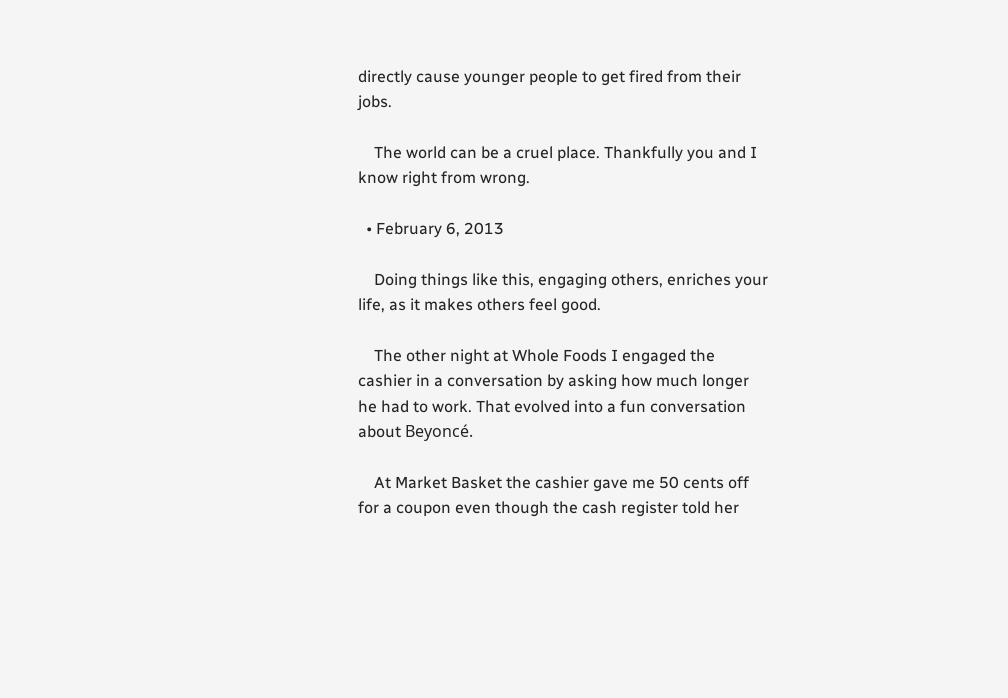directly cause younger people to get fired from their jobs.

    The world can be a cruel place. Thankfully you and I know right from wrong.

  • February 6, 2013

    Doing things like this, engaging others, enriches your life, as it makes others feel good.

    The other night at Whole Foods I engaged the cashier in a conversation by asking how much longer he had to work. That evolved into a fun conversation about Beyoncé.

    At Market Basket the cashier gave me 50 cents off for a coupon even though the cash register told her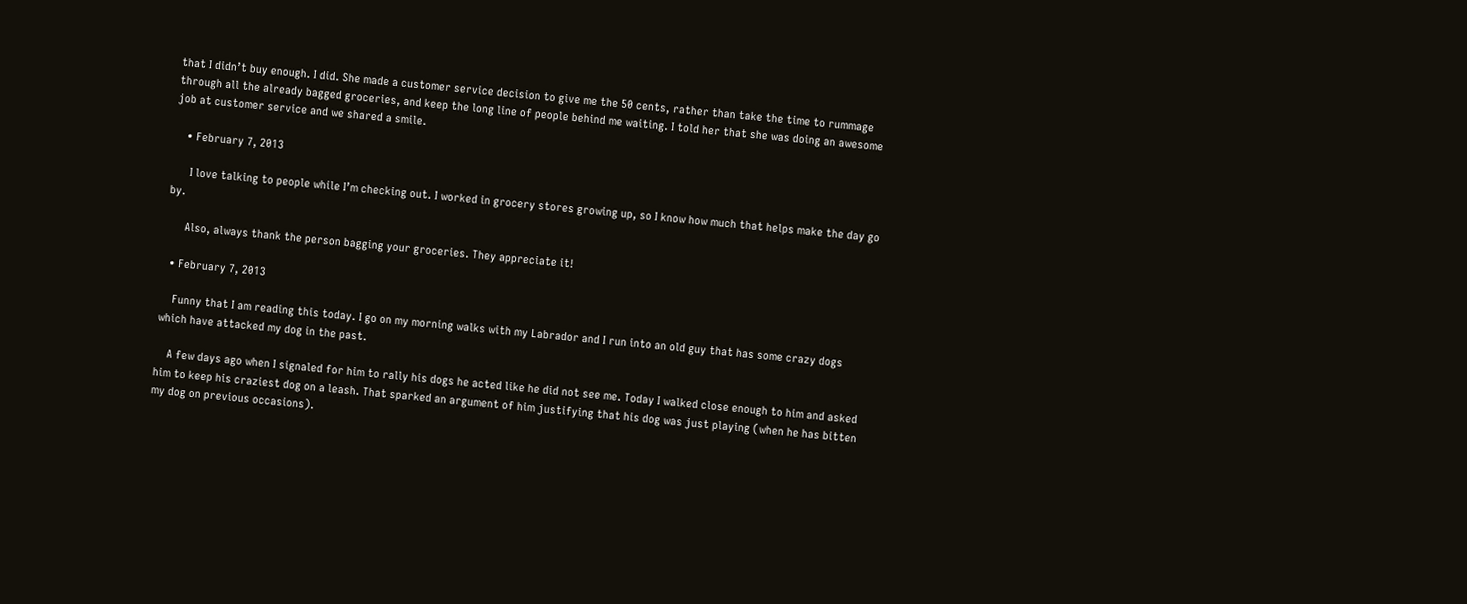that I didn’t buy enough. I did. She made a customer service decision to give me the 50 cents, rather than take the time to rummage through all the already bagged groceries, and keep the long line of people behind me waiting. I told her that she was doing an awesome job at customer service and we shared a smile.

    • February 7, 2013

      I love talking to people while I’m checking out. I worked in grocery stores growing up, so I know how much that helps make the day go by.

      Also, always thank the person bagging your groceries. They appreciate it!

  • February 7, 2013

    Funny that I am reading this today. I go on my morning walks with my Labrador and I run into an old guy that has some crazy dogs which have attacked my dog in the past.

    A few days ago when I signaled for him to rally his dogs he acted like he did not see me. Today I walked close enough to him and asked him to keep his craziest dog on a leash. That sparked an argument of him justifying that his dog was just playing (when he has bitten my dog on previous occasions).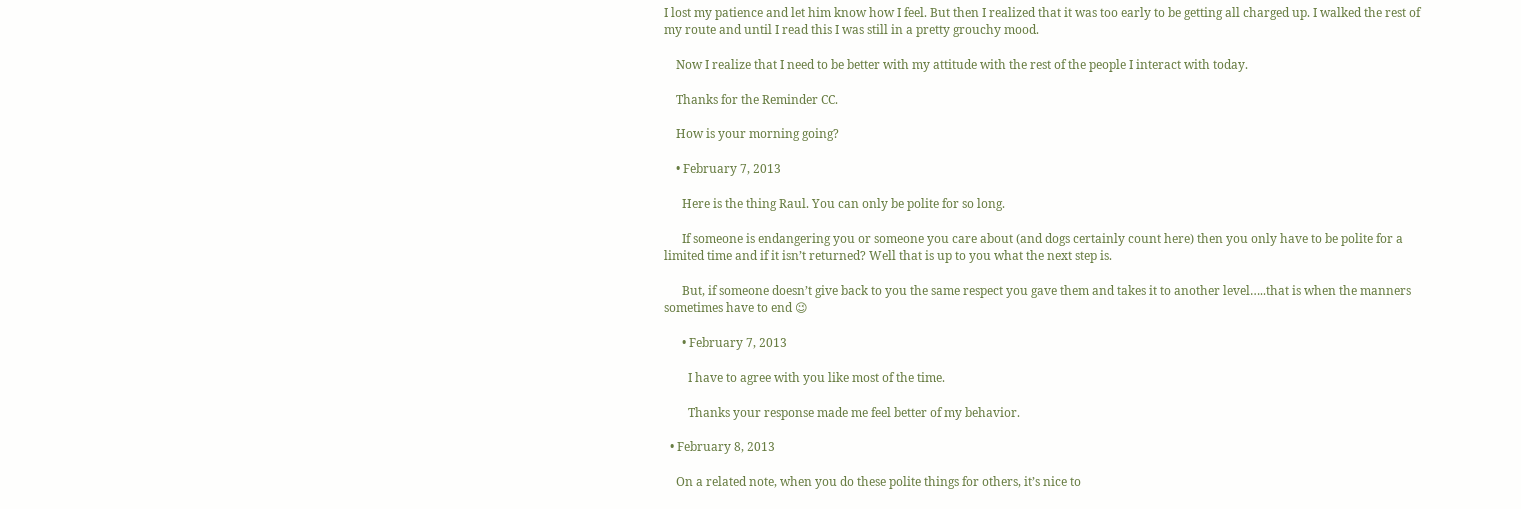I lost my patience and let him know how I feel. But then I realized that it was too early to be getting all charged up. I walked the rest of my route and until I read this I was still in a pretty grouchy mood.

    Now I realize that I need to be better with my attitude with the rest of the people I interact with today.

    Thanks for the Reminder CC.

    How is your morning going?

    • February 7, 2013

      Here is the thing Raul. You can only be polite for so long.

      If someone is endangering you or someone you care about (and dogs certainly count here) then you only have to be polite for a limited time and if it isn’t returned? Well that is up to you what the next step is.

      But, if someone doesn’t give back to you the same respect you gave them and takes it to another level…..that is when the manners sometimes have to end 😉

      • February 7, 2013

        I have to agree with you like most of the time.

        Thanks your response made me feel better of my behavior.

  • February 8, 2013

    On a related note, when you do these polite things for others, it’s nice to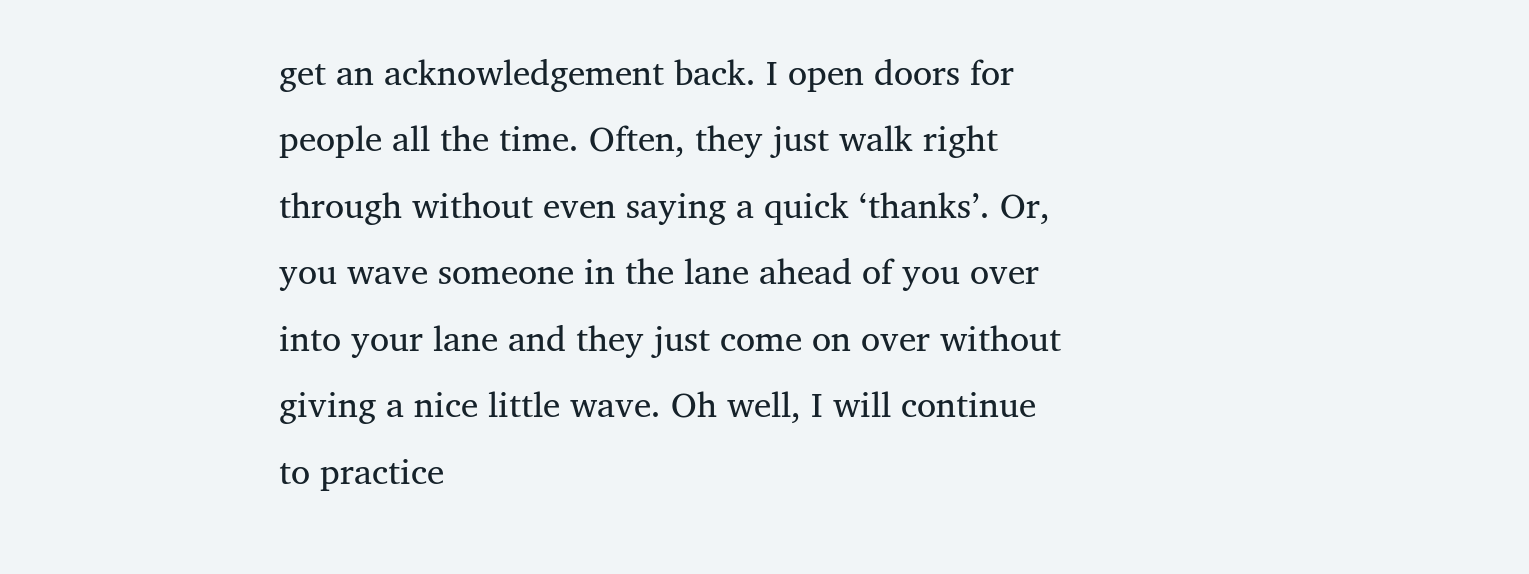get an acknowledgement back. I open doors for people all the time. Often, they just walk right through without even saying a quick ‘thanks’. Or, you wave someone in the lane ahead of you over into your lane and they just come on over without giving a nice little wave. Oh well, I will continue to practice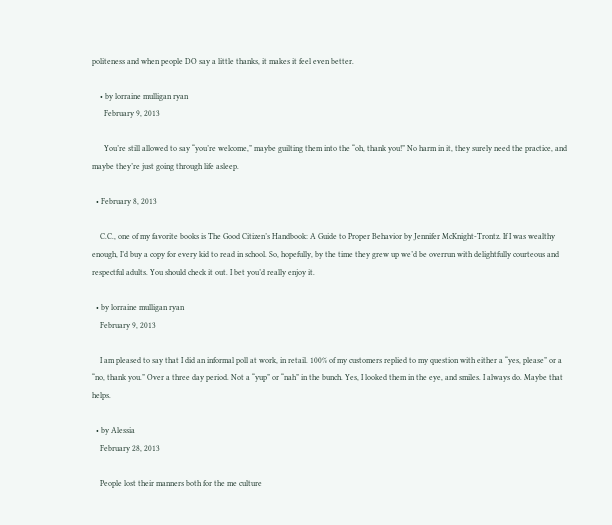politeness and when people DO say a little thanks, it makes it feel even better.

    • by lorraine mulligan ryan
      February 9, 2013

      You’re still allowed to say “you’re welcome,” maybe guilting them into the “oh, thank you!” No harm in it, they surely need the practice, and maybe they’re just going through life asleep.

  • February 8, 2013

    C.C., one of my favorite books is The Good Citizen’s Handbook: A Guide to Proper Behavior by Jennifer McKnight-Trontz. If I was wealthy enough, I’d buy a copy for every kid to read in school. So, hopefully, by the time they grew up we’d be overrun with delightfully courteous and respectful adults. You should check it out. I bet you’d really enjoy it.

  • by lorraine mulligan ryan
    February 9, 2013

    I am pleased to say that I did an informal poll at work, in retail. 100% of my customers replied to my question with either a “yes, please” or a “no, thank you.” Over a three day period. Not a “yup” or “nah” in the bunch. Yes, I looked them in the eye, and smiles. I always do. Maybe that helps.

  • by Alessia
    February 28, 2013

    People lost their manners both for the me culture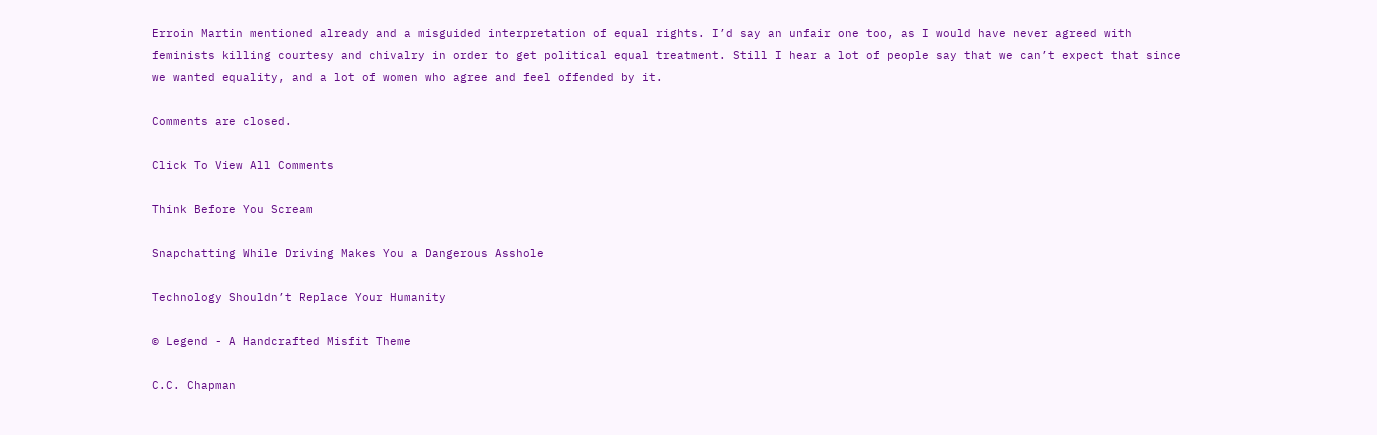Erroin Martin mentioned already and a misguided interpretation of equal rights. I’d say an unfair one too, as I would have never agreed with feminists killing courtesy and chivalry in order to get political equal treatment. Still I hear a lot of people say that we can’t expect that since we wanted equality, and a lot of women who agree and feel offended by it.

Comments are closed.

Click To View All Comments

Think Before You Scream

Snapchatting While Driving Makes You a Dangerous Asshole

Technology Shouldn’t Replace Your Humanity

© Legend - A Handcrafted Misfit Theme

C.C. Chapman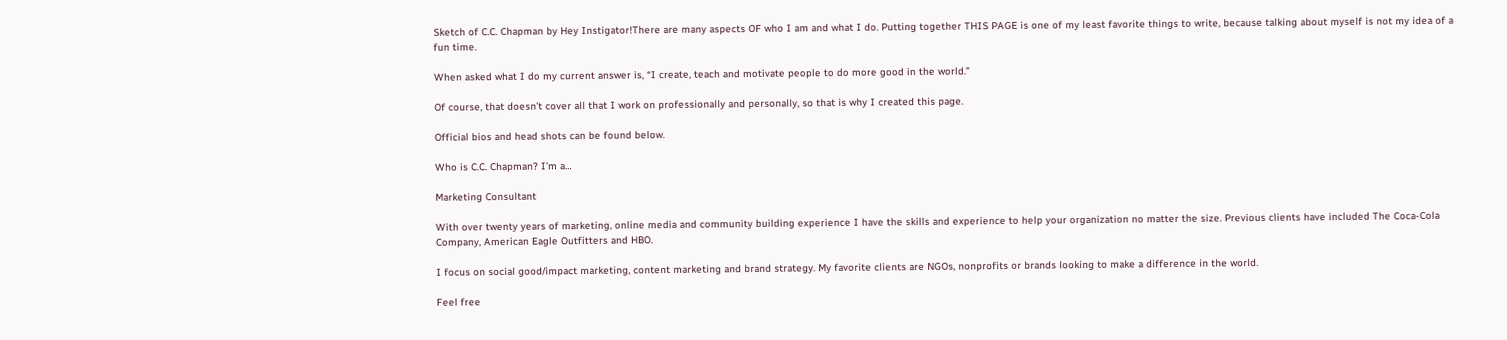Sketch of C.C. Chapman by Hey Instigator!There are many aspects OF who I am and what I do. Putting together THIS PAGE is one of my least favorite things to write, because talking about myself is not my idea of a fun time.

When asked what I do my current answer is, “I create, teach and motivate people to do more good in the world.”

Of course, that doesn’t cover all that I work on professionally and personally, so that is why I created this page.

Official bios and head shots can be found below.

Who is C.C. Chapman? I’m a…

Marketing Consultant

With over twenty years of marketing, online media and community building experience I have the skills and experience to help your organization no matter the size. Previous clients have included The Coca-Cola Company, American Eagle Outfitters and HBO.

I focus on social good/impact marketing, content marketing and brand strategy. My favorite clients are NGOs, nonprofits or brands looking to make a difference in the world.

Feel free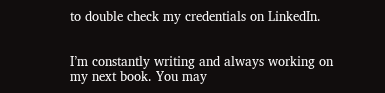to double check my credentials on LinkedIn.


I’m constantly writing and always working on my next book. You may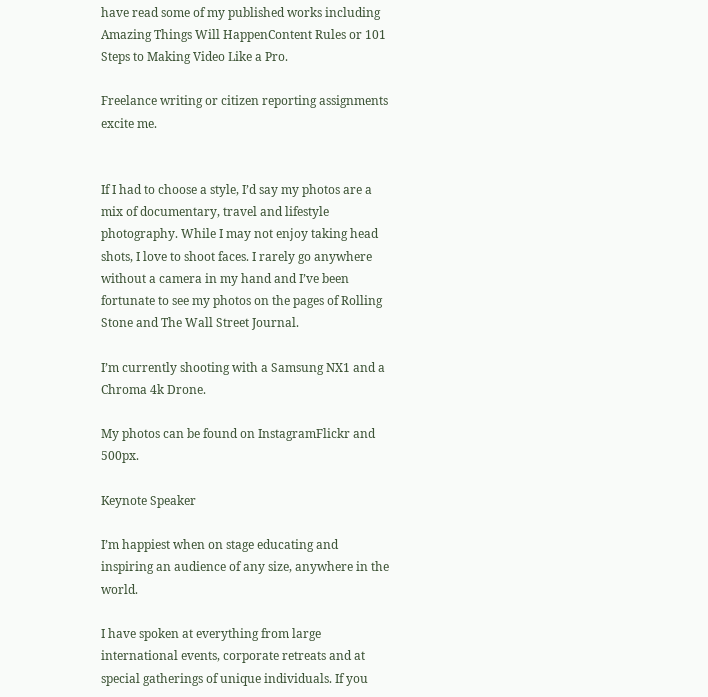have read some of my published works including Amazing Things Will HappenContent Rules or 101 Steps to Making Video Like a Pro.

Freelance writing or citizen reporting assignments excite me.


If I had to choose a style, I’d say my photos are a mix of documentary, travel and lifestyle photography. While I may not enjoy taking head shots, I love to shoot faces. I rarely go anywhere without a camera in my hand and I’ve been fortunate to see my photos on the pages of Rolling Stone and The Wall Street Journal.

I’m currently shooting with a Samsung NX1 and a Chroma 4k Drone.

My photos can be found on InstagramFlickr and 500px.

Keynote Speaker

I’m happiest when on stage educating and inspiring an audience of any size, anywhere in the world.

I have spoken at everything from large international events, corporate retreats and at special gatherings of unique individuals. If you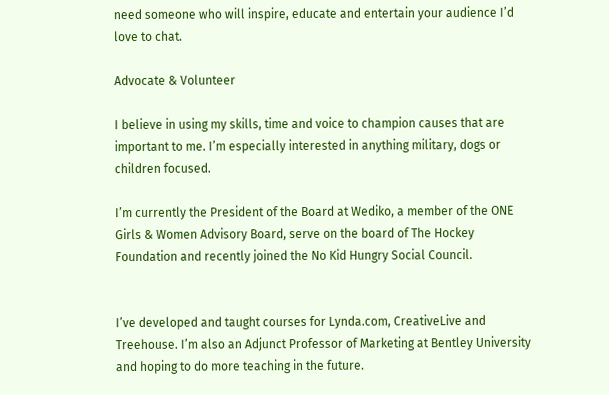need someone who will inspire, educate and entertain your audience I’d love to chat.

Advocate & Volunteer

I believe in using my skills, time and voice to champion causes that are important to me. I’m especially interested in anything military, dogs or children focused.

I’m currently the President of the Board at Wediko, a member of the ONE Girls & Women Advisory Board, serve on the board of The Hockey Foundation and recently joined the No Kid Hungry Social Council.


I’ve developed and taught courses for Lynda.com, CreativeLive and Treehouse. I’m also an Adjunct Professor of Marketing at Bentley University and hoping to do more teaching in the future.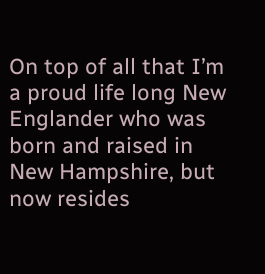On top of all that I’m a proud life long New Englander who was born and raised in New Hampshire, but now resides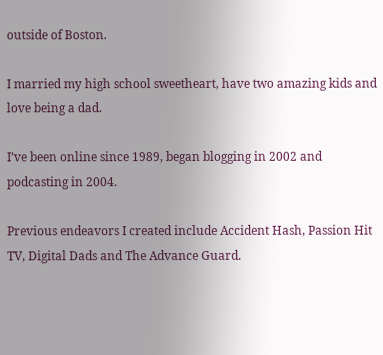outside of Boston.

I married my high school sweetheart, have two amazing kids and love being a dad.

I’ve been online since 1989, began blogging in 2002 and podcasting in 2004.

Previous endeavors I created include Accident Hash, Passion Hit TV, Digital Dads and The Advance Guard.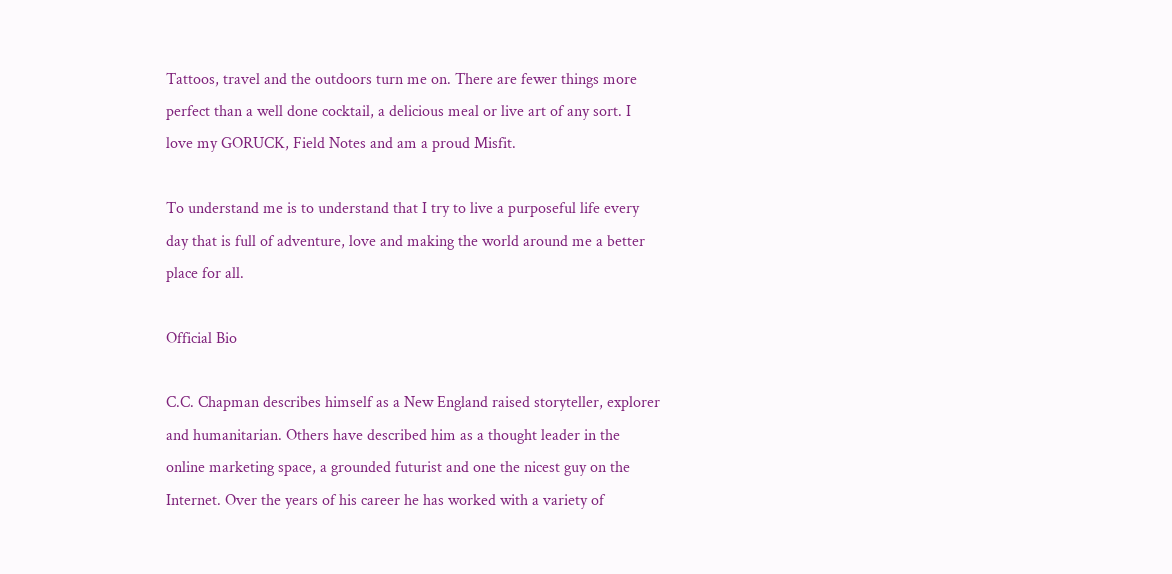Tattoos, travel and the outdoors turn me on. There are fewer things more perfect than a well done cocktail, a delicious meal or live art of any sort. I love my GORUCK, Field Notes and am a proud Misfit.

To understand me is to understand that I try to live a purposeful life every day that is full of adventure, love and making the world around me a better place for all.

Official Bio

C.C. Chapman describes himself as a New England raised storyteller, explorer and humanitarian. Others have described him as a thought leader in the online marketing space, a grounded futurist and one the nicest guy on the Internet. Over the years of his career he has worked with a variety of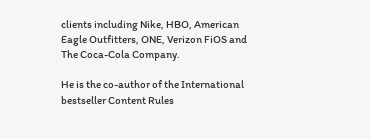clients including Nike, HBO, American Eagle Outfitters, ONE, Verizon FiOS and The Coca-Cola Company.

He is the co-author of the International bestseller Content Rules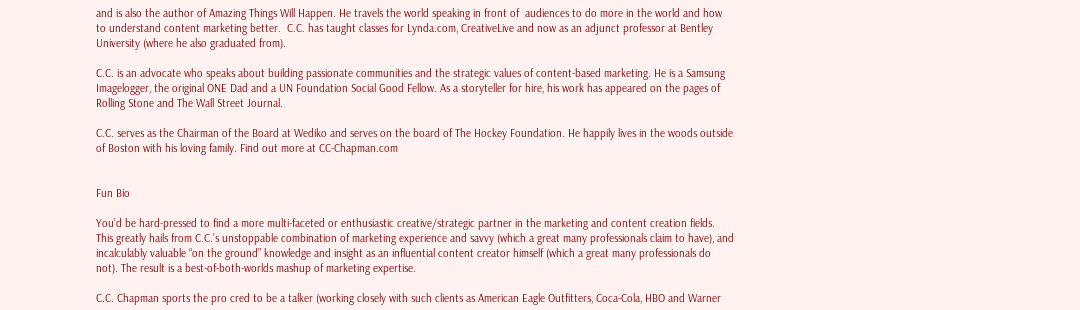and is also the author of Amazing Things Will Happen. He travels the world speaking in front of  audiences to do more in the world and how to understand content marketing better.  C.C. has taught classes for Lynda.com, CreativeLive and now as an adjunct professor at Bentley University (where he also graduated from).

C.C. is an advocate who speaks about building passionate communities and the strategic values of content-based marketing. He is a Samsung Imagelogger, the original ONE Dad and a UN Foundation Social Good Fellow. As a storyteller for hire, his work has appeared on the pages of Rolling Stone and The Wall Street Journal.

C.C. serves as the Chairman of the Board at Wediko and serves on the board of The Hockey Foundation. He happily lives in the woods outside of Boston with his loving family. Find out more at CC-Chapman.com


Fun Bio

You’d be hard-pressed to find a more multi-faceted or enthusiastic creative/strategic partner in the marketing and content creation fields. This greatly hails from C.C.’s unstoppable combination of marketing experience and savvy (which a great many professionals claim to have), and incalculably valuable “on the ground” knowledge and insight as an influential content creator himself (which a great many professionals do not). The result is a best-of-both-worlds mashup of marketing expertise.

C.C. Chapman sports the pro cred to be a talker (working closely with such clients as American Eagle Outfitters, Coca-Cola, HBO and Warner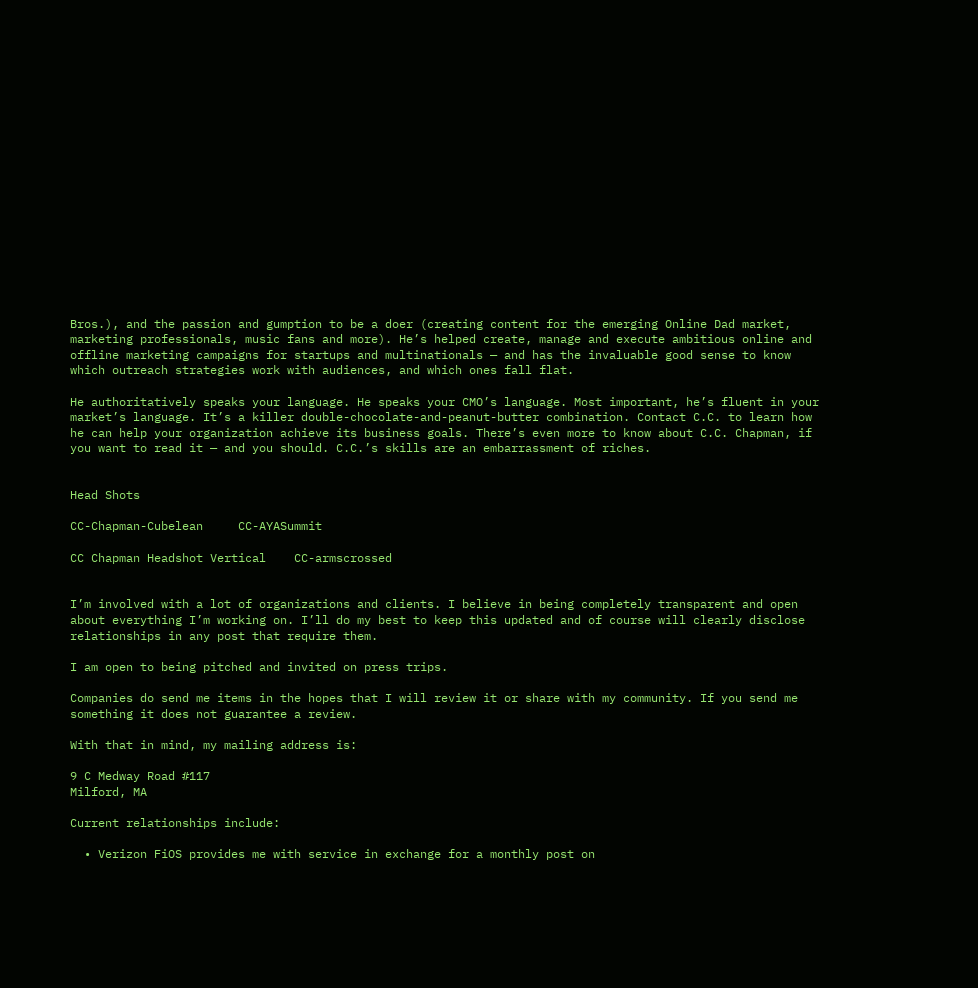Bros.), and the passion and gumption to be a doer (creating content for the emerging Online Dad market, marketing professionals, music fans and more). He’s helped create, manage and execute ambitious online and offline marketing campaigns for startups and multinationals — and has the invaluable good sense to know which outreach strategies work with audiences, and which ones fall flat.

He authoritatively speaks your language. He speaks your CMO’s language. Most important, he’s fluent in your market’s language. It’s a killer double-chocolate-and-peanut-butter combination. Contact C.C. to learn how he can help your organization achieve its business goals. There’s even more to know about C.C. Chapman, if you want to read it — and you should. C.C.’s skills are an embarrassment of riches.


Head Shots

CC-Chapman-Cubelean     CC-AYASummit

CC Chapman Headshot Vertical    CC-armscrossed


I’m involved with a lot of organizations and clients. I believe in being completely transparent and open about everything I’m working on. I’ll do my best to keep this updated and of course will clearly disclose relationships in any post that require them.

I am open to being pitched and invited on press trips.

Companies do send me items in the hopes that I will review it or share with my community. If you send me something it does not guarantee a review.

With that in mind, my mailing address is:

9 C Medway Road #117
Milford, MA

Current relationships include:

  • Verizon FiOS provides me with service in exchange for a monthly post on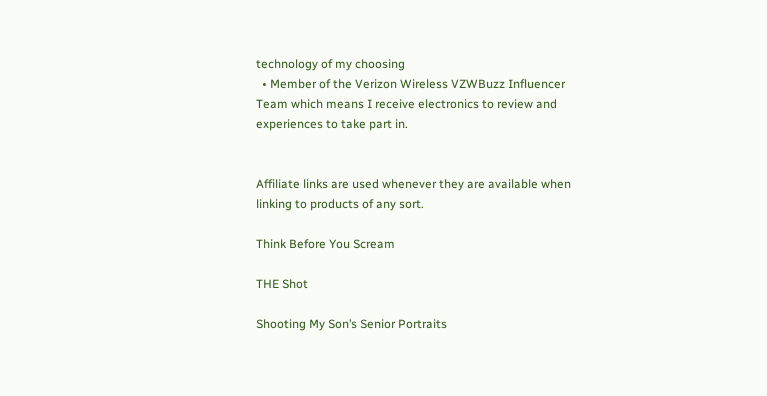technology of my choosing
  • Member of the Verizon Wireless VZWBuzz Influencer Team which means I receive electronics to review and experiences to take part in.


Affiliate links are used whenever they are available when linking to products of any sort.

Think Before You Scream

THE Shot

Shooting My Son’s Senior Portraits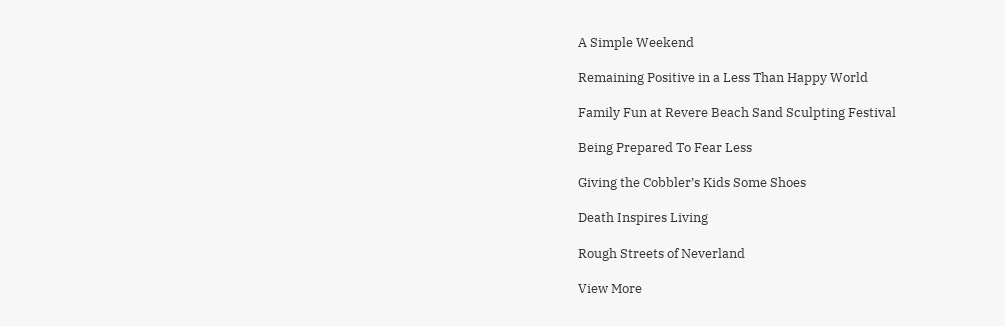A Simple Weekend

Remaining Positive in a Less Than Happy World

Family Fun at Revere Beach Sand Sculpting Festival

Being Prepared To Fear Less

Giving the Cobbler’s Kids Some Shoes

Death Inspires Living

Rough Streets of Neverland

View More